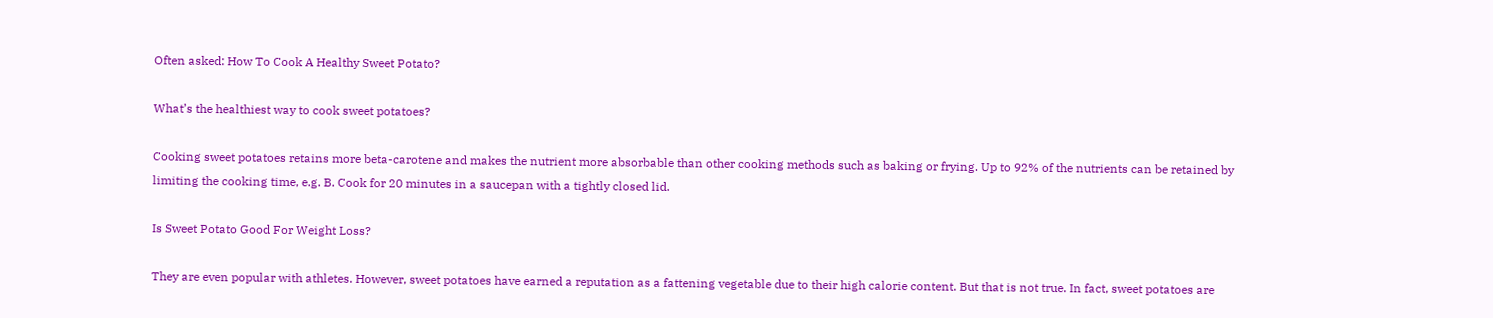Often asked: How To Cook A Healthy Sweet Potato?

What’s the healthiest way to cook sweet potatoes?

Cooking sweet potatoes retains more beta-carotene and makes the nutrient more absorbable than other cooking methods such as baking or frying. Up to 92% of the nutrients can be retained by limiting the cooking time, e.g. B. Cook for 20 minutes in a saucepan with a tightly closed lid.

Is Sweet Potato Good For Weight Loss?

They are even popular with athletes. However, sweet potatoes have earned a reputation as a fattening vegetable due to their high calorie content. But that is not true. In fact, sweet potatoes are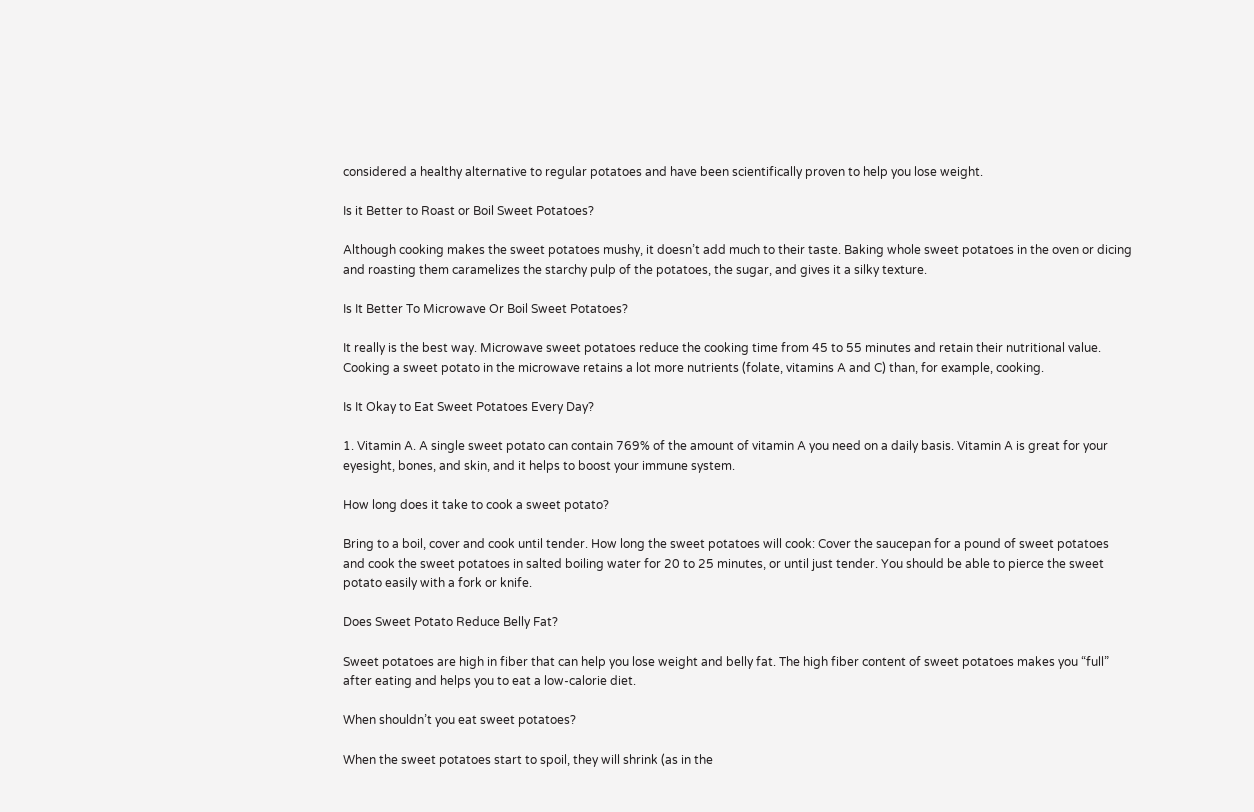considered a healthy alternative to regular potatoes and have been scientifically proven to help you lose weight.

Is it Better to Roast or Boil Sweet Potatoes?

Although cooking makes the sweet potatoes mushy, it doesn’t add much to their taste. Baking whole sweet potatoes in the oven or dicing and roasting them caramelizes the starchy pulp of the potatoes, the sugar, and gives it a silky texture.

Is It Better To Microwave Or Boil Sweet Potatoes?

It really is the best way. Microwave sweet potatoes reduce the cooking time from 45 to 55 minutes and retain their nutritional value. Cooking a sweet potato in the microwave retains a lot more nutrients (folate, vitamins A and C) than, for example, cooking.

Is It Okay to Eat Sweet Potatoes Every Day?

1. Vitamin A. A single sweet potato can contain 769% of the amount of vitamin A you need on a daily basis. Vitamin A is great for your eyesight, bones, and skin, and it helps to boost your immune system.

How long does it take to cook a sweet potato?

Bring to a boil, cover and cook until tender. How long the sweet potatoes will cook: Cover the saucepan for a pound of sweet potatoes and cook the sweet potatoes in salted boiling water for 20 to 25 minutes, or until just tender. You should be able to pierce the sweet potato easily with a fork or knife.

Does Sweet Potato Reduce Belly Fat?

Sweet potatoes are high in fiber that can help you lose weight and belly fat. The high fiber content of sweet potatoes makes you “full” after eating and helps you to eat a low-calorie diet.

When shouldn’t you eat sweet potatoes?

When the sweet potatoes start to spoil, they will shrink (as in the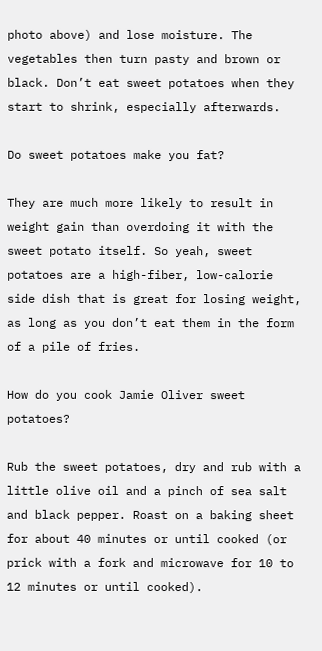photo above) and lose moisture. The vegetables then turn pasty and brown or black. Don’t eat sweet potatoes when they start to shrink, especially afterwards.

Do sweet potatoes make you fat?

They are much more likely to result in weight gain than overdoing it with the sweet potato itself. So yeah, sweet potatoes are a high-fiber, low-calorie side dish that is great for losing weight, as long as you don’t eat them in the form of a pile of fries.

How do you cook Jamie Oliver sweet potatoes?

Rub the sweet potatoes, dry and rub with a little olive oil and a pinch of sea salt and black pepper. Roast on a baking sheet for about 40 minutes or until cooked (or prick with a fork and microwave for 10 to 12 minutes or until cooked).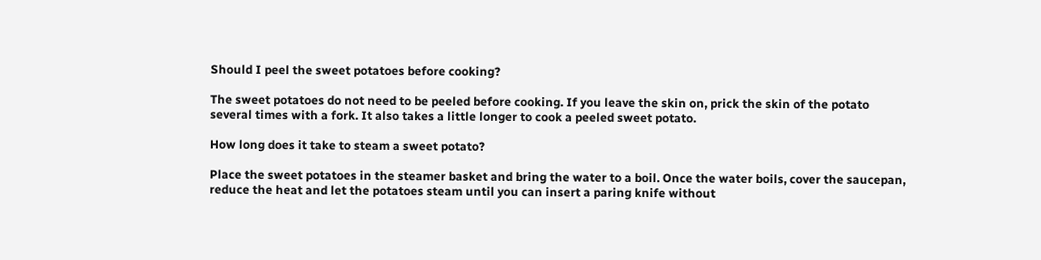Should I peel the sweet potatoes before cooking?

The sweet potatoes do not need to be peeled before cooking. If you leave the skin on, prick the skin of the potato several times with a fork. It also takes a little longer to cook a peeled sweet potato.

How long does it take to steam a sweet potato?

Place the sweet potatoes in the steamer basket and bring the water to a boil. Once the water boils, cover the saucepan, reduce the heat and let the potatoes steam until you can insert a paring knife without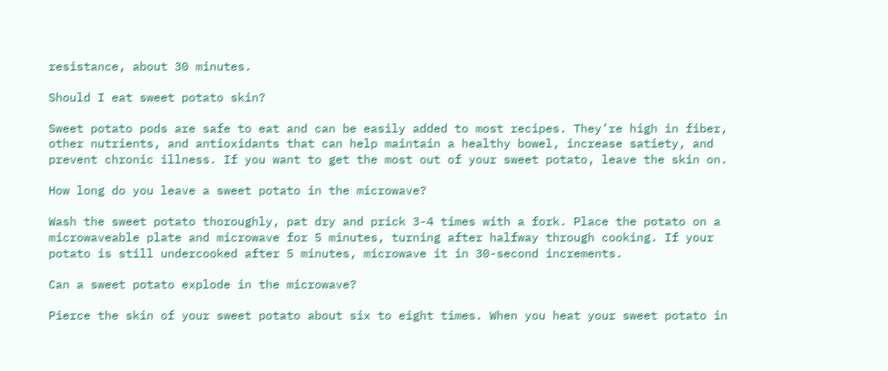resistance, about 30 minutes.

Should I eat sweet potato skin?

Sweet potato pods are safe to eat and can be easily added to most recipes. They’re high in fiber, other nutrients, and antioxidants that can help maintain a healthy bowel, increase satiety, and prevent chronic illness. If you want to get the most out of your sweet potato, leave the skin on.

How long do you leave a sweet potato in the microwave?

Wash the sweet potato thoroughly, pat dry and prick 3-4 times with a fork. Place the potato on a microwaveable plate and microwave for 5 minutes, turning after halfway through cooking. If your potato is still undercooked after 5 minutes, microwave it in 30-second increments.

Can a sweet potato explode in the microwave?

Pierce the skin of your sweet potato about six to eight times. When you heat your sweet potato in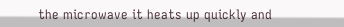the microwave it heats up quickly and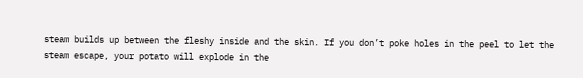steam builds up between the fleshy inside and the skin. If you don’t poke holes in the peel to let the steam escape, your potato will explode in the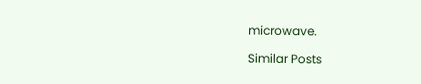microwave.

Similar Posts